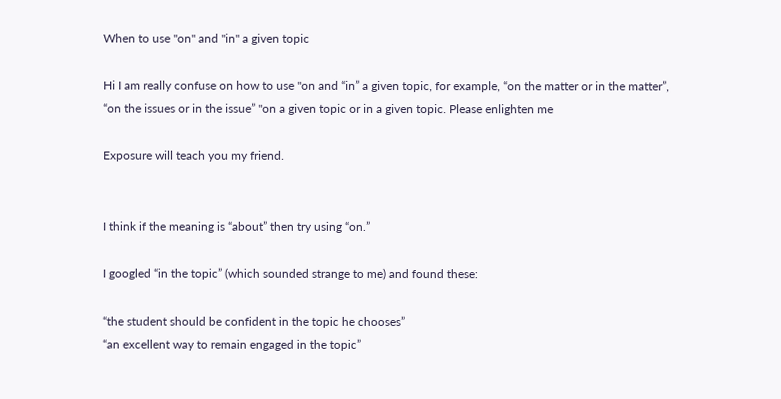When to use "on" and "in" a given topic

Hi I am really confuse on how to use "on and “in” a given topic, for example, “on the matter or in the matter”, “on the issues or in the issue” "on a given topic or in a given topic. Please enlighten me

Exposure will teach you my friend.


I think if the meaning is “about” then try using “on.”

I googled “in the topic” (which sounded strange to me) and found these:

“the student should be confident in the topic he chooses”
“an excellent way to remain engaged in the topic”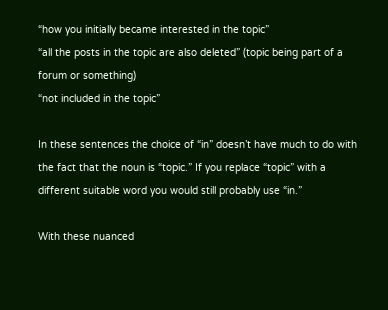“how you initially became interested in the topic”
“all the posts in the topic are also deleted” (topic being part of a forum or something)
“not included in the topic”

In these sentences the choice of “in” doesn’t have much to do with the fact that the noun is “topic.” If you replace “topic” with a different suitable word you would still probably use “in.”

With these nuanced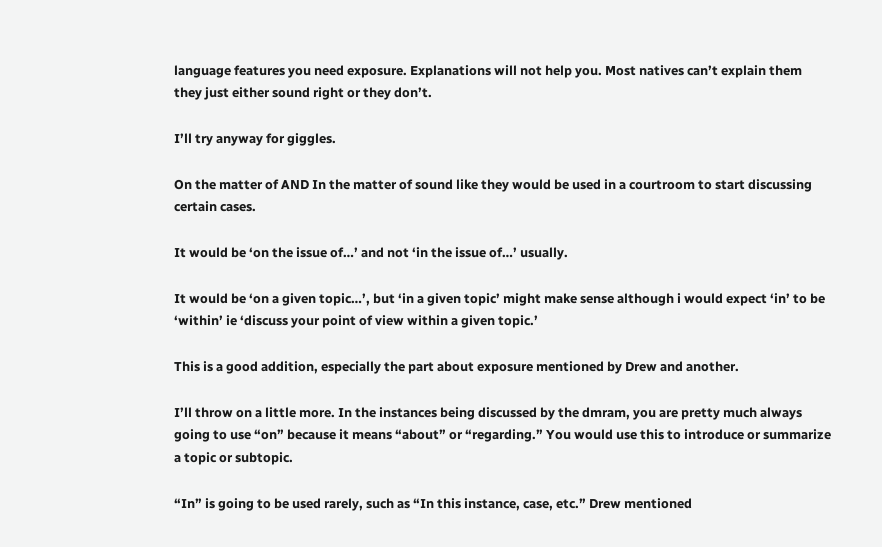language features you need exposure. Explanations will not help you. Most natives can’t explain them they just either sound right or they don’t.

I’ll try anyway for giggles.

On the matter of AND In the matter of sound like they would be used in a courtroom to start discussing certain cases.

It would be ‘on the issue of…’ and not ‘in the issue of…’ usually.

It would be ‘on a given topic…’, but ‘in a given topic’ might make sense although i would expect ‘in’ to be ‘within’ ie ‘discuss your point of view within a given topic.’

This is a good addition, especially the part about exposure mentioned by Drew and another.

I’ll throw on a little more. In the instances being discussed by the dmram, you are pretty much always going to use “on” because it means “about” or “regarding.” You would use this to introduce or summarize a topic or subtopic.

“In” is going to be used rarely, such as “In this instance, case, etc.” Drew mentioned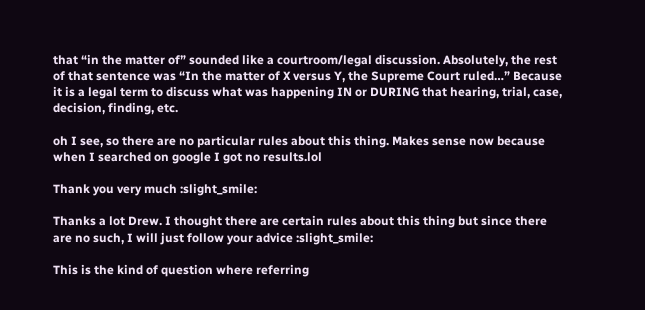that “in the matter of” sounded like a courtroom/legal discussion. Absolutely, the rest of that sentence was “In the matter of X versus Y, the Supreme Court ruled…” Because it is a legal term to discuss what was happening IN or DURING that hearing, trial, case, decision, finding, etc.

oh I see, so there are no particular rules about this thing. Makes sense now because when I searched on google I got no results.lol

Thank you very much :slight_smile:

Thanks a lot Drew. I thought there are certain rules about this thing but since there are no such, I will just follow your advice :slight_smile:

This is the kind of question where referring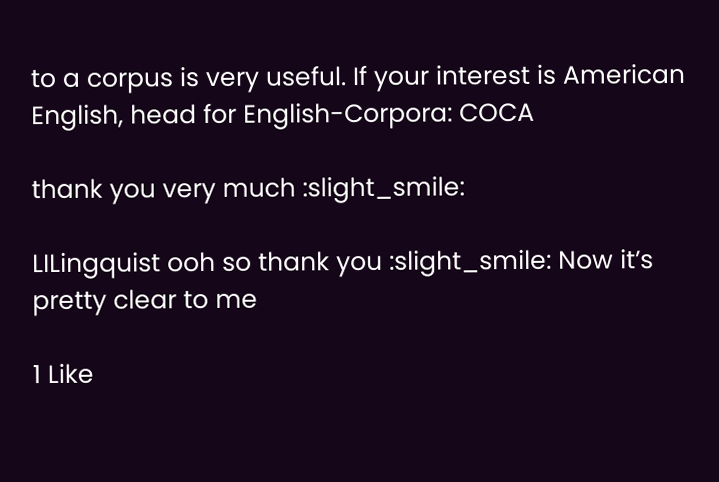to a corpus is very useful. If your interest is American English, head for English-Corpora: COCA

thank you very much :slight_smile:

LILingquist ooh so thank you :slight_smile: Now it’s pretty clear to me

1 Like